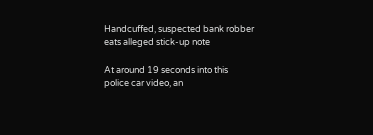Handcuffed, suspected bank robber eats alleged stick-up note

At around 19 seconds into this police car video, an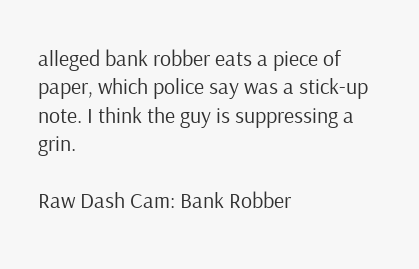alleged bank robber eats a piece of paper, which police say was a stick-up note. I think the guy is suppressing a grin.

Raw Dash Cam: Bank Robber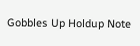Gobbles Up Holdup Note